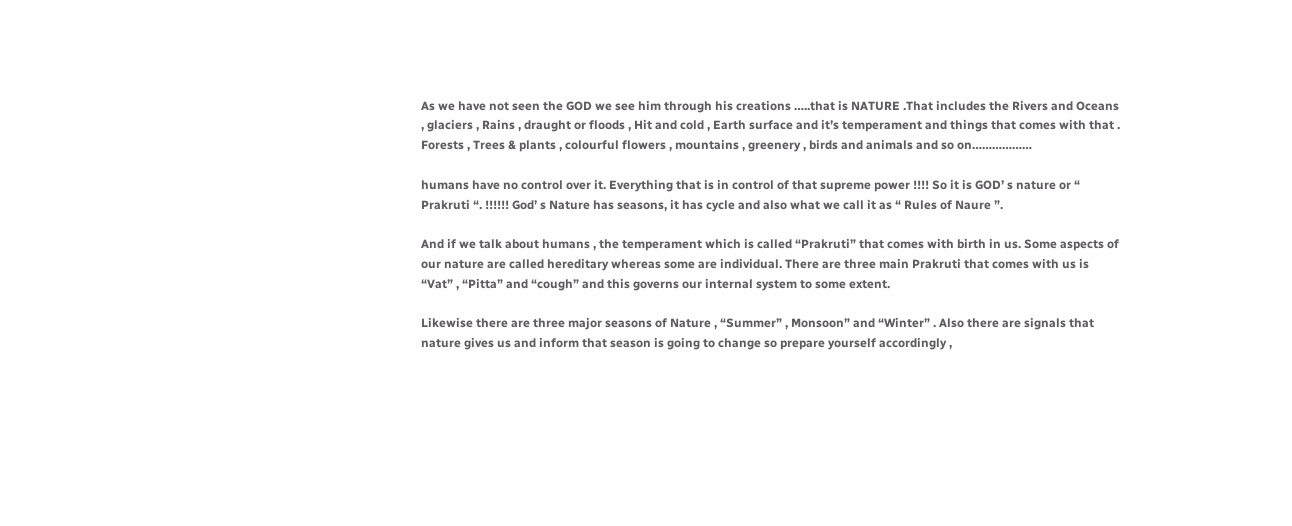As we have not seen the GOD we see him through his creations …..that is NATURE .That includes the Rivers and Oceans , glaciers , Rains , draught or floods , Hit and cold , Earth surface and it’s temperament and things that comes with that . Forests , Trees & plants , colourful flowers , mountains , greenery , birds and animals and so on………………

humans have no control over it. Everything that is in control of that supreme power !!!! So it is GOD’ s nature or “ Prakruti “. !!!!!! God’ s Nature has seasons, it has cycle and also what we call it as “ Rules of Naure ”.

And if we talk about humans , the temperament which is called “Prakruti” that comes with birth in us. Some aspects of our nature are called hereditary whereas some are individual. There are three main Prakruti that comes with us is “Vat” , “Pitta” and “cough” and this governs our internal system to some extent.

Likewise there are three major seasons of Nature , “Summer” , Monsoon” and “Winter” . Also there are signals that nature gives us and inform that season is going to change so prepare yourself accordingly ,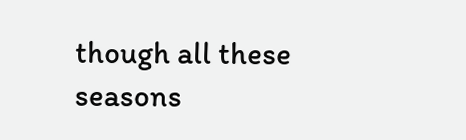though all these seasons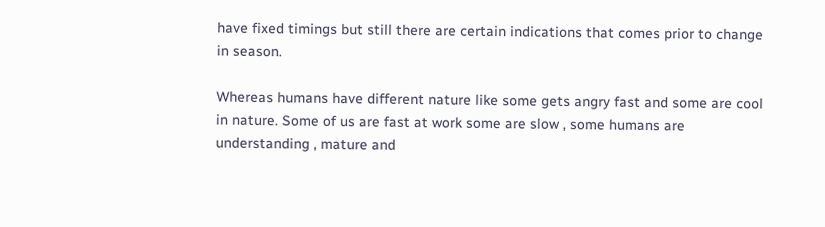have fixed timings but still there are certain indications that comes prior to change in season.

Whereas humans have different nature like some gets angry fast and some are cool in nature. Some of us are fast at work some are slow , some humans are understanding , mature and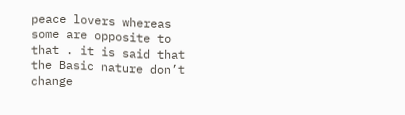peace lovers whereas some are opposite to that . it is said that the Basic nature don’t change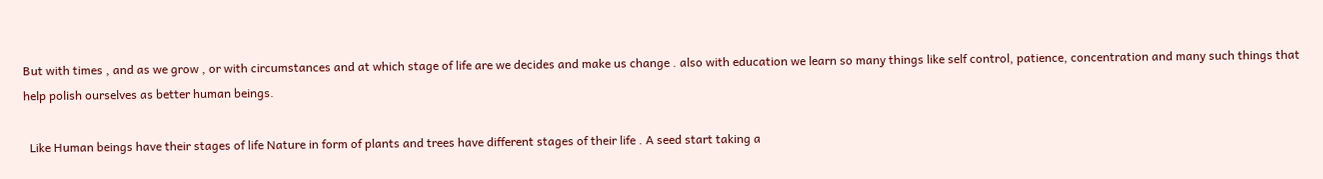But with times , and as we grow , or with circumstances and at which stage of life are we decides and make us change . also with education we learn so many things like self control, patience, concentration and many such things that help polish ourselves as better human beings.

  Like Human beings have their stages of life Nature in form of plants and trees have different stages of their life . A seed start taking a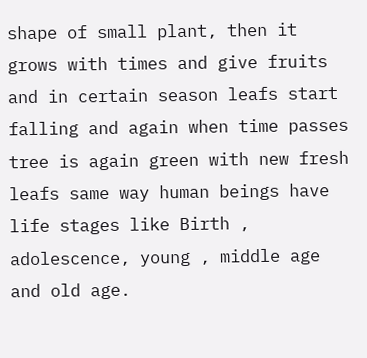shape of small plant, then it grows with times and give fruits and in certain season leafs start falling and again when time passes tree is again green with new fresh leafs same way human beings have life stages like Birth , adolescence, young , middle age and old age.